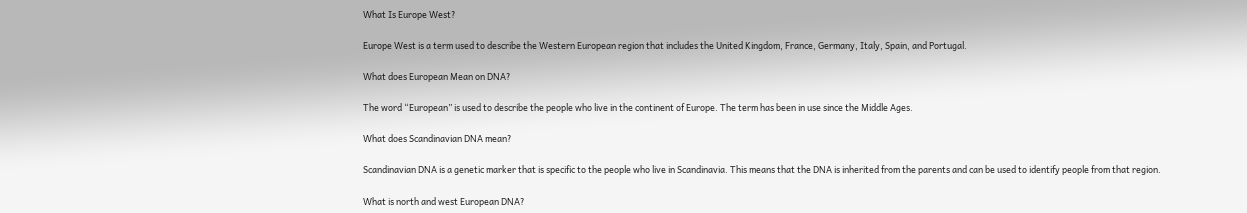What Is Europe West?

Europe West is a term used to describe the Western European region that includes the United Kingdom, France, Germany, Italy, Spain, and Portugal.

What does European Mean on DNA?

The word “European” is used to describe the people who live in the continent of Europe. The term has been in use since the Middle Ages.

What does Scandinavian DNA mean?

Scandinavian DNA is a genetic marker that is specific to the people who live in Scandinavia. This means that the DNA is inherited from the parents and can be used to identify people from that region.

What is north and west European DNA?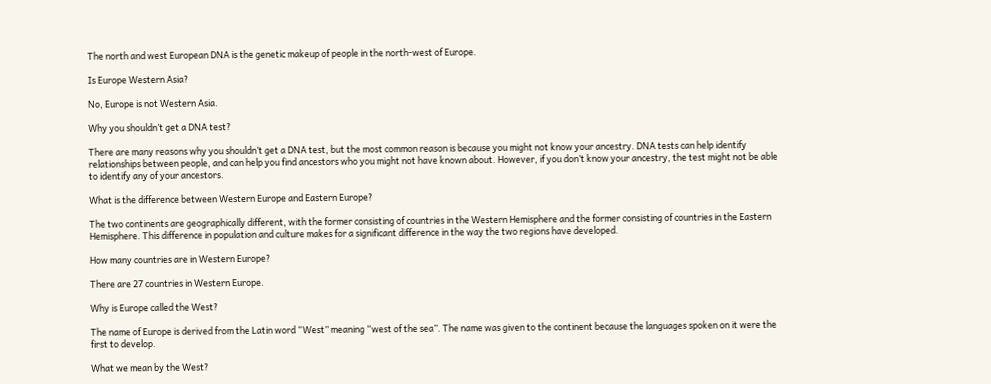The north and west European DNA is the genetic makeup of people in the north-west of Europe.

Is Europe Western Asia?

No, Europe is not Western Asia.

Why you shouldn’t get a DNA test?

There are many reasons why you shouldn’t get a DNA test, but the most common reason is because you might not know your ancestry. DNA tests can help identify relationships between people, and can help you find ancestors who you might not have known about. However, if you don’t know your ancestry, the test might not be able to identify any of your ancestors.

What is the difference between Western Europe and Eastern Europe?

The two continents are geographically different, with the former consisting of countries in the Western Hemisphere and the former consisting of countries in the Eastern Hemisphere. This difference in population and culture makes for a significant difference in the way the two regions have developed.

How many countries are in Western Europe?

There are 27 countries in Western Europe.

Why is Europe called the West?

The name of Europe is derived from the Latin word “West” meaning “west of the sea”. The name was given to the continent because the languages spoken on it were the first to develop.

What we mean by the West?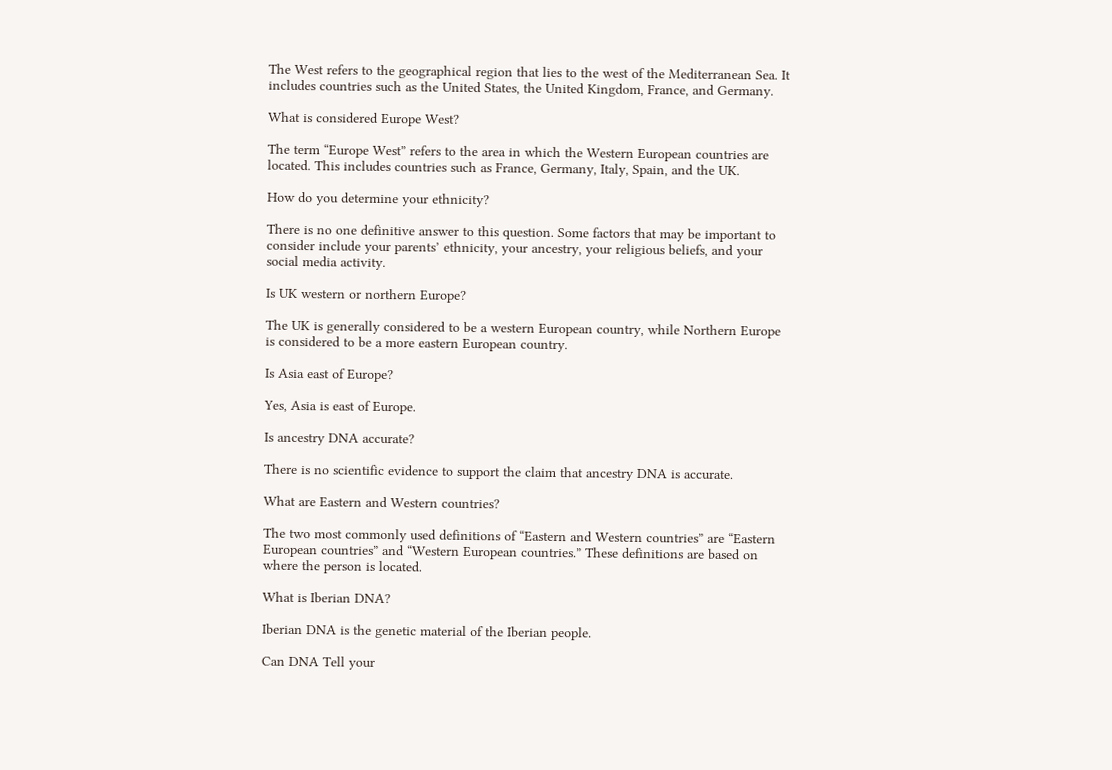The West refers to the geographical region that lies to the west of the Mediterranean Sea. It includes countries such as the United States, the United Kingdom, France, and Germany.

What is considered Europe West?

The term “Europe West” refers to the area in which the Western European countries are located. This includes countries such as France, Germany, Italy, Spain, and the UK.

How do you determine your ethnicity?

There is no one definitive answer to this question. Some factors that may be important to consider include your parents’ ethnicity, your ancestry, your religious beliefs, and your social media activity.

Is UK western or northern Europe?

The UK is generally considered to be a western European country, while Northern Europe is considered to be a more eastern European country.

Is Asia east of Europe?

Yes, Asia is east of Europe.

Is ancestry DNA accurate?

There is no scientific evidence to support the claim that ancestry DNA is accurate.

What are Eastern and Western countries?

The two most commonly used definitions of “Eastern and Western countries” are “Eastern European countries” and “Western European countries.” These definitions are based on where the person is located.

What is Iberian DNA?

Iberian DNA is the genetic material of the Iberian people.

Can DNA Tell your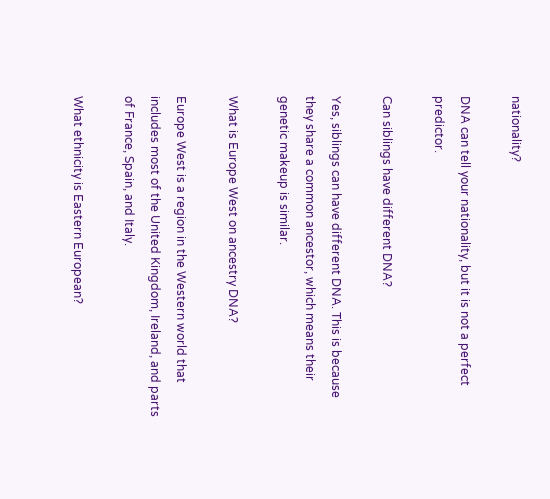nationality?

DNA can tell your nationality, but it is not a perfect predictor.

Can siblings have different DNA?

Yes, siblings can have different DNA. This is because they share a common ancestor, which means their genetic makeup is similar.

What is Europe West on ancestry DNA?

Europe West is a region in the Western world that includes most of the United Kingdom, Ireland, and parts of France, Spain, and Italy.

What ethnicity is Eastern European?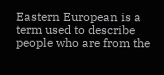Eastern European is a term used to describe people who are from the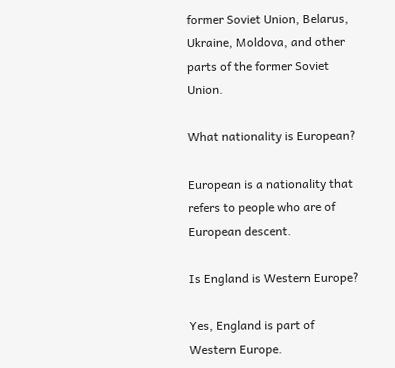former Soviet Union, Belarus, Ukraine, Moldova, and other parts of the former Soviet Union.

What nationality is European?

European is a nationality that refers to people who are of European descent.

Is England is Western Europe?

Yes, England is part of Western Europe.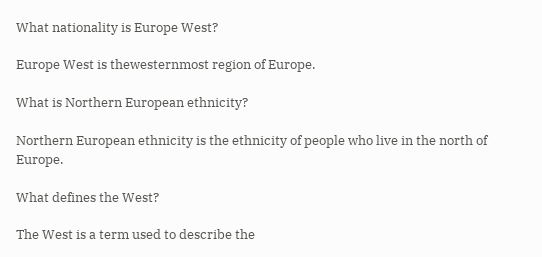What nationality is Europe West?

Europe West is thewesternmost region of Europe.

What is Northern European ethnicity?

Northern European ethnicity is the ethnicity of people who live in the north of Europe.

What defines the West?

The West is a term used to describe the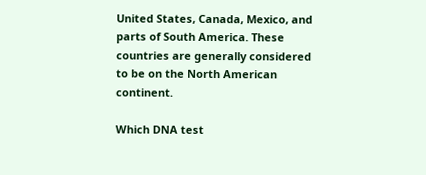United States, Canada, Mexico, and parts of South America. These countries are generally considered to be on the North American continent.

Which DNA test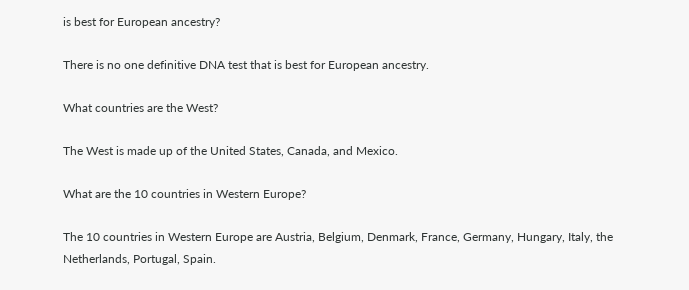is best for European ancestry?

There is no one definitive DNA test that is best for European ancestry.

What countries are the West?

The West is made up of the United States, Canada, and Mexico.

What are the 10 countries in Western Europe?

The 10 countries in Western Europe are Austria, Belgium, Denmark, France, Germany, Hungary, Italy, the Netherlands, Portugal, Spain.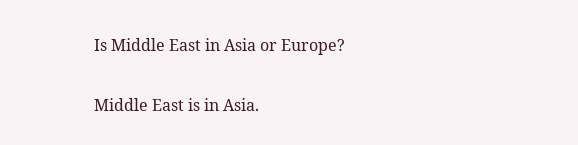Is Middle East in Asia or Europe?

Middle East is in Asia.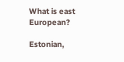What is east European?

Estonian,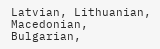Latvian, Lithuanian, Macedonian, Bulgarian,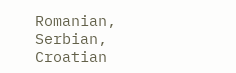Romanian, Serbian, Croatian